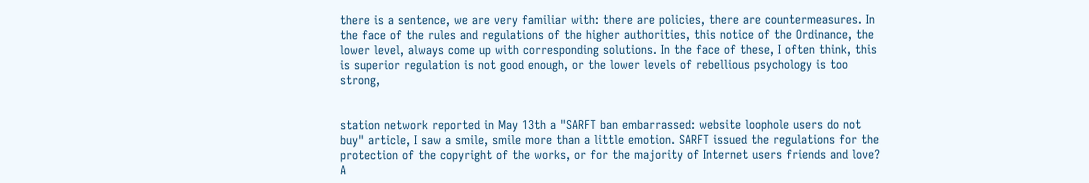there is a sentence, we are very familiar with: there are policies, there are countermeasures. In the face of the rules and regulations of the higher authorities, this notice of the Ordinance, the lower level, always come up with corresponding solutions. In the face of these, I often think, this is superior regulation is not good enough, or the lower levels of rebellious psychology is too strong,


station network reported in May 13th a "SARFT ban embarrassed: website loophole users do not buy" article, I saw a smile, smile more than a little emotion. SARFT issued the regulations for the protection of the copyright of the works, or for the majority of Internet users friends and love? A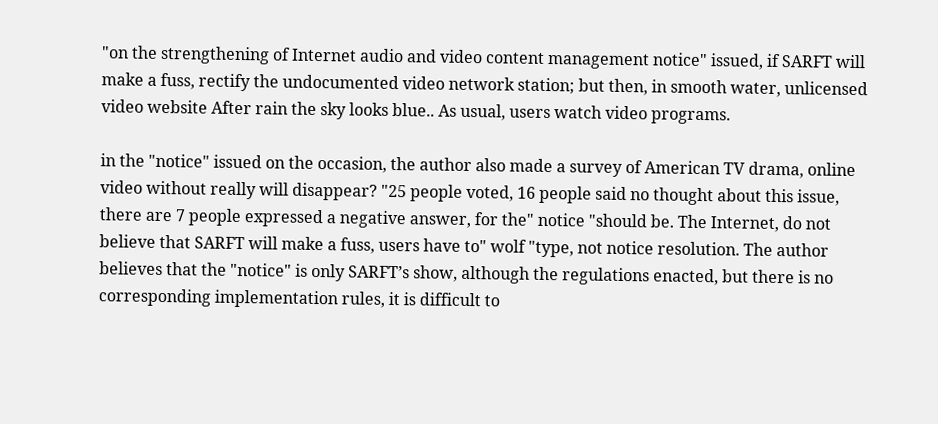"on the strengthening of Internet audio and video content management notice" issued, if SARFT will make a fuss, rectify the undocumented video network station; but then, in smooth water, unlicensed video website After rain the sky looks blue.. As usual, users watch video programs.

in the "notice" issued on the occasion, the author also made a survey of American TV drama, online video without really will disappear? "25 people voted, 16 people said no thought about this issue, there are 7 people expressed a negative answer, for the" notice "should be. The Internet, do not believe that SARFT will make a fuss, users have to" wolf "type, not notice resolution. The author believes that the "notice" is only SARFT’s show, although the regulations enacted, but there is no corresponding implementation rules, it is difficult to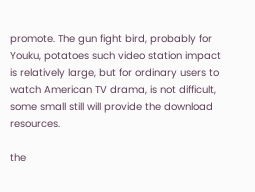promote. The gun fight bird, probably for Youku, potatoes such video station impact is relatively large, but for ordinary users to watch American TV drama, is not difficult, some small still will provide the download resources.

the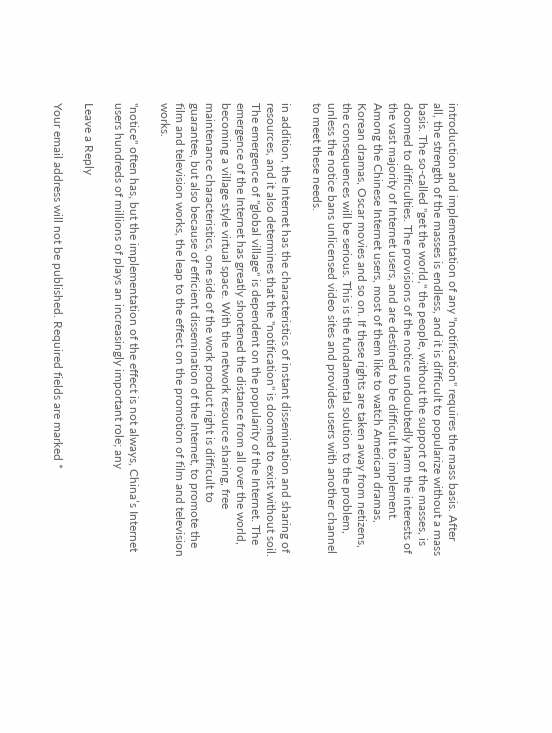introduction and implementation of any "notification" requires the mass basis. After all, the strength of the masses is endless, and it is difficult to popularize without a mass basis. The so-called "get the world," the people, without the support of the masses, is doomed to difficulties. The provisions of the notice undoubtedly harm the interests of the vast majority of Internet users, and are destined to be difficult to implement. Among the Chinese Internet users, most of them like to watch American dramas, Korean dramas, Oscar movies and so on. If these rights are taken away from netizens, the consequences will be serious. This is the fundamental solution to the problem, unless the notice bans unlicensed video sites and provides users with another channel to meet these needs.

in addition, the Internet has the characteristics of instant dissemination and sharing of resources, and it also determines that the "notification" is doomed to exist without soil. The emergence of "global village" is dependent on the popularity of the Internet. The emergence of the Internet has greatly shortened the distance from all over the world, becoming a village style virtual space. With the network resource sharing, free maintenance characteristics, one side of the work product right is difficult to guarantee, but also because of efficient dissemination of the Internet, to promote the film and television works, the leap to the effect on the promotion of film and television works.

"notice" often has, but the implementation of the effect is not always, China’s Internet users hundreds of millions of plays an increasingly important role; any

Leave a Reply

Your email address will not be published. Required fields are marked *